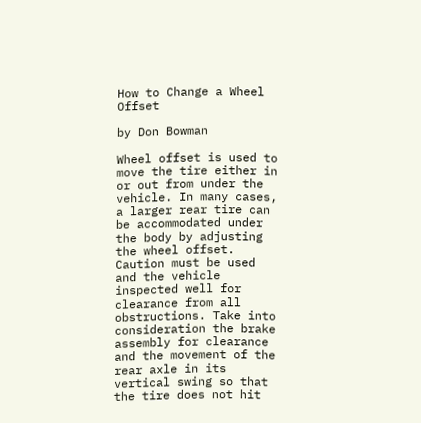How to Change a Wheel Offset

by Don Bowman

Wheel offset is used to move the tire either in or out from under the vehicle. In many cases, a larger rear tire can be accommodated under the body by adjusting the wheel offset. Caution must be used and the vehicle inspected well for clearance from all obstructions. Take into consideration the brake assembly for clearance and the movement of the rear axle in its vertical swing so that the tire does not hit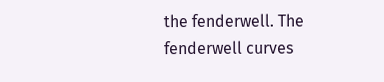the fenderwell. The fenderwell curves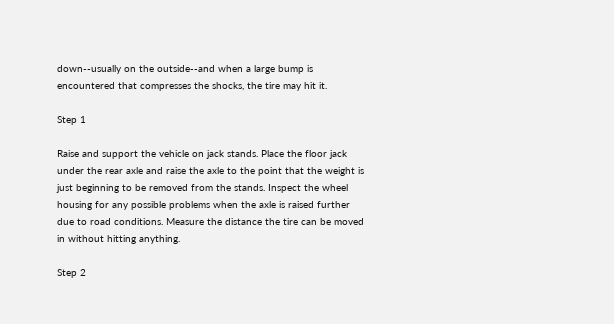down--usually on the outside--and when a large bump is encountered that compresses the shocks, the tire may hit it.

Step 1

Raise and support the vehicle on jack stands. Place the floor jack under the rear axle and raise the axle to the point that the weight is just beginning to be removed from the stands. Inspect the wheel housing for any possible problems when the axle is raised further due to road conditions. Measure the distance the tire can be moved in without hitting anything.

Step 2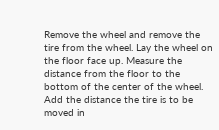Remove the wheel and remove the tire from the wheel. Lay the wheel on the floor face up. Measure the distance from the floor to the bottom of the center of the wheel. Add the distance the tire is to be moved in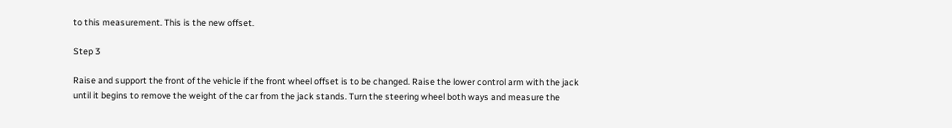to this measurement. This is the new offset.

Step 3

Raise and support the front of the vehicle if the front wheel offset is to be changed. Raise the lower control arm with the jack until it begins to remove the weight of the car from the jack stands. Turn the steering wheel both ways and measure the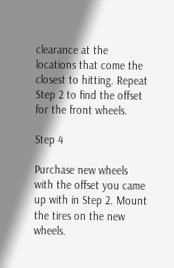clearance at the locations that come the closest to hitting. Repeat Step 2 to find the offset for the front wheels.

Step 4

Purchase new wheels with the offset you came up with in Step 2. Mount the tires on the new wheels.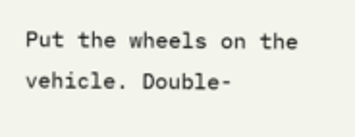Put the wheels on the vehicle. Double-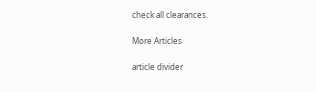check all clearances.

More Articles

article divider